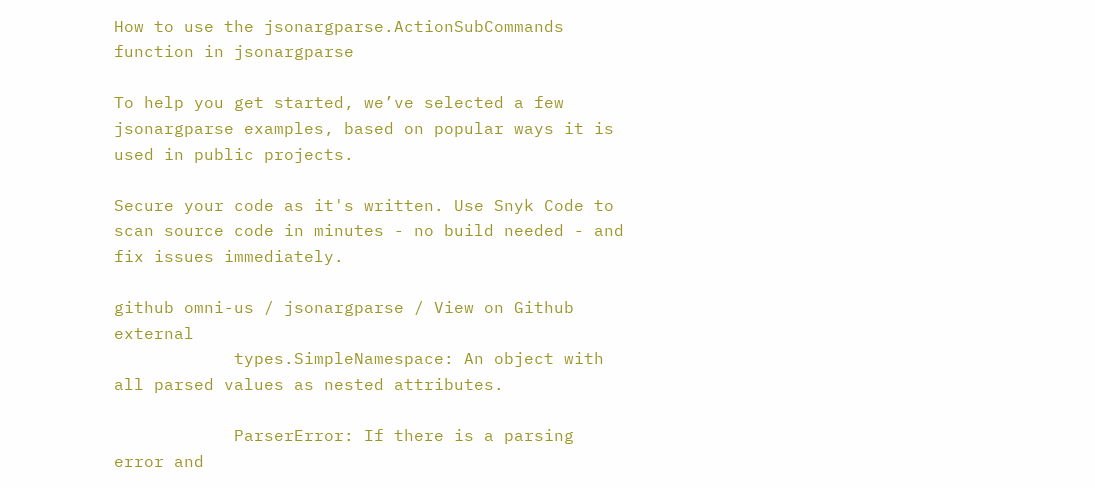How to use the jsonargparse.ActionSubCommands function in jsonargparse

To help you get started, we’ve selected a few jsonargparse examples, based on popular ways it is used in public projects.

Secure your code as it's written. Use Snyk Code to scan source code in minutes - no build needed - and fix issues immediately.

github omni-us / jsonargparse / View on Github external
            types.SimpleNamespace: An object with all parsed values as nested attributes.

            ParserError: If there is a parsing error and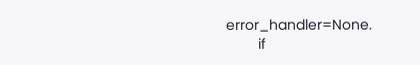error_handler=None.
        if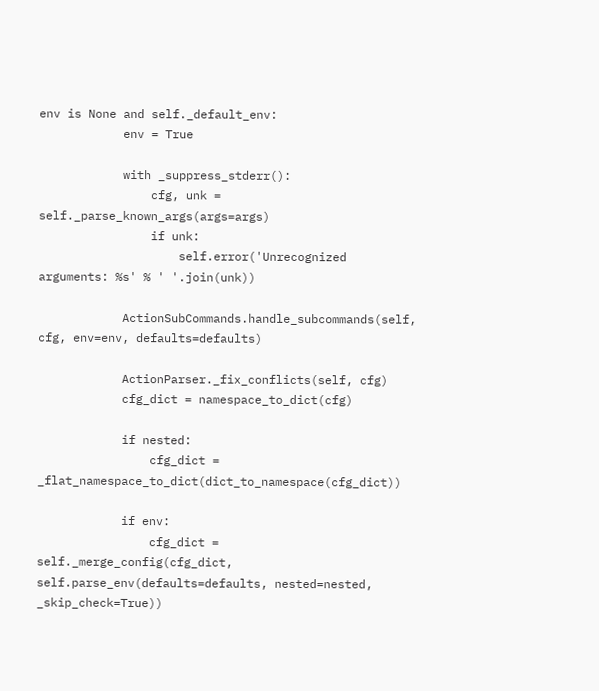env is None and self._default_env:
            env = True

            with _suppress_stderr():
                cfg, unk = self._parse_known_args(args=args)
                if unk:
                    self.error('Unrecognized arguments: %s' % ' '.join(unk))

            ActionSubCommands.handle_subcommands(self, cfg, env=env, defaults=defaults)

            ActionParser._fix_conflicts(self, cfg)
            cfg_dict = namespace_to_dict(cfg)

            if nested:
                cfg_dict = _flat_namespace_to_dict(dict_to_namespace(cfg_dict))

            if env:
                cfg_dict = self._merge_config(cfg_dict, self.parse_env(defaults=defaults, nested=nested, _skip_check=True))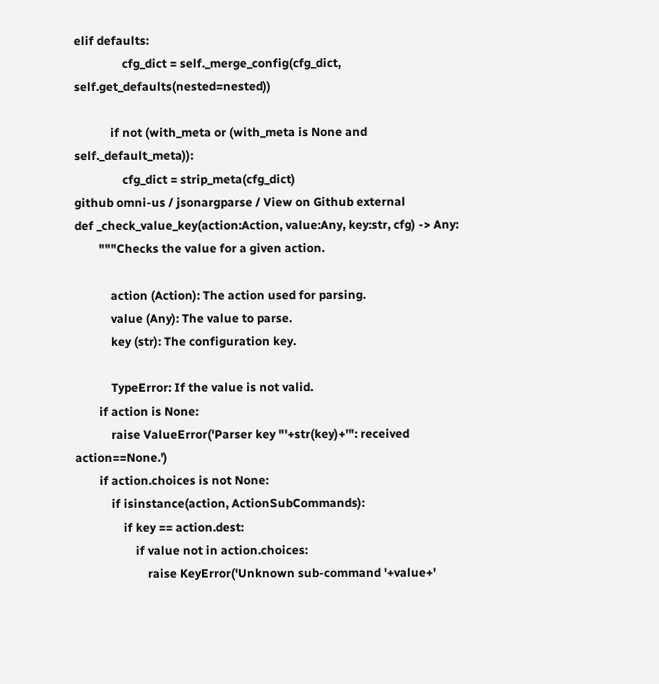elif defaults:
                cfg_dict = self._merge_config(cfg_dict, self.get_defaults(nested=nested))

            if not (with_meta or (with_meta is None and self._default_meta)):
                cfg_dict = strip_meta(cfg_dict)
github omni-us / jsonargparse / View on Github external
def _check_value_key(action:Action, value:Any, key:str, cfg) -> Any:
        """Checks the value for a given action.

            action (Action): The action used for parsing.
            value (Any): The value to parse.
            key (str): The configuration key.

            TypeError: If the value is not valid.
        if action is None:
            raise ValueError('Parser key "'+str(key)+'": received action==None.')
        if action.choices is not None:
            if isinstance(action, ActionSubCommands):
                if key == action.dest:
                    if value not in action.choices:
                        raise KeyError('Unknown sub-command '+value+'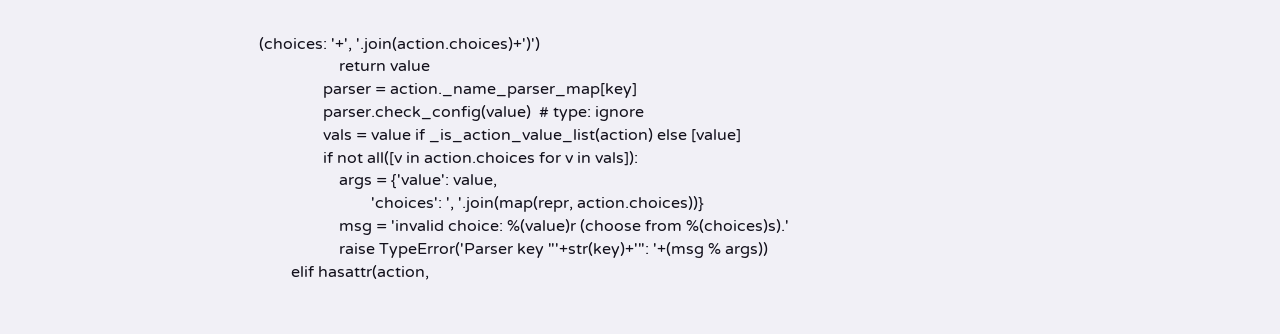(choices: '+', '.join(action.choices)+')')
                    return value
                parser = action._name_parser_map[key]
                parser.check_config(value)  # type: ignore
                vals = value if _is_action_value_list(action) else [value]
                if not all([v in action.choices for v in vals]):
                    args = {'value': value,
                            'choices': ', '.join(map(repr, action.choices))}
                    msg = 'invalid choice: %(value)r (choose from %(choices)s).'
                    raise TypeError('Parser key "'+str(key)+'": '+(msg % args))
        elif hasattr(action,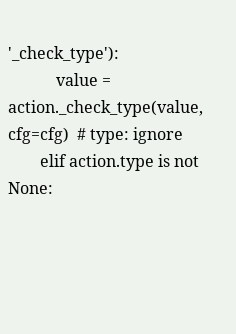'_check_type'):
            value = action._check_type(value, cfg=cfg)  # type: ignore
        elif action.type is not None: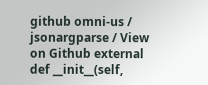github omni-us / jsonargparse / View on Github external
def __init__(self,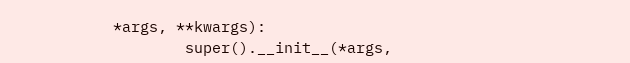*args, **kwargs):
        super().__init__(*args,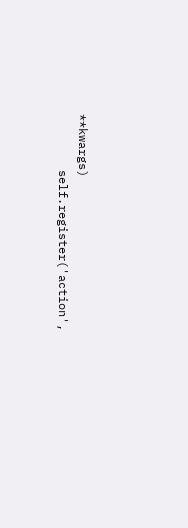**kwargs)
        self.register('action',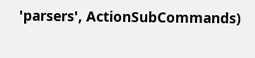'parsers', ActionSubCommands)